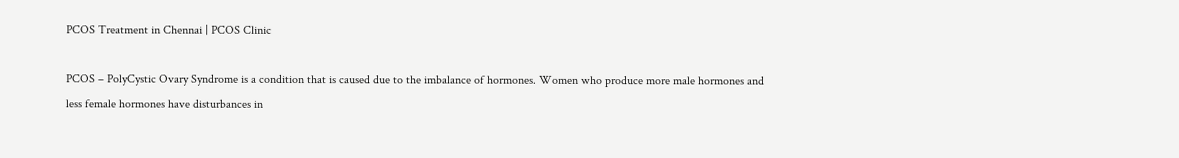PCOS Treatment in Chennai | PCOS Clinic

PCOS – PolyCystic Ovary Syndrome is a condition that is caused due to the imbalance of hormones. Women who produce more male hormones and less female hormones have disturbances in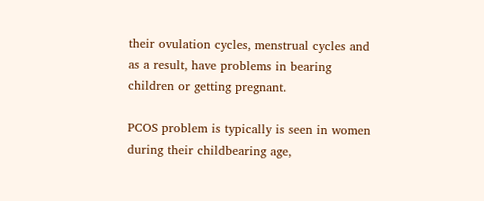their ovulation cycles, menstrual cycles and as a result, have problems in bearing children or getting pregnant.

PCOS problem is typically is seen in women during their childbearing age,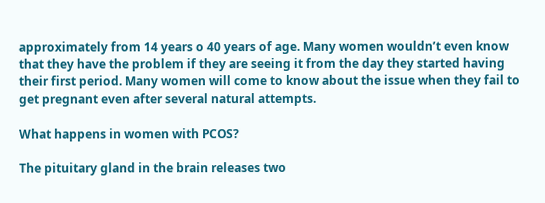approximately from 14 years o 40 years of age. Many women wouldn’t even know that they have the problem if they are seeing it from the day they started having their first period. Many women will come to know about the issue when they fail to get pregnant even after several natural attempts.

What happens in women with PCOS?

The pituitary gland in the brain releases two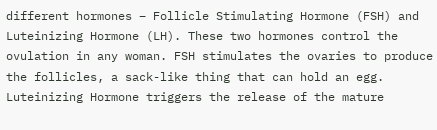different hormones – Follicle Stimulating Hormone (FSH) and Luteinizing Hormone (LH). These two hormones control the ovulation in any woman. FSH stimulates the ovaries to produce the follicles, a sack-like thing that can hold an egg. Luteinizing Hormone triggers the release of the mature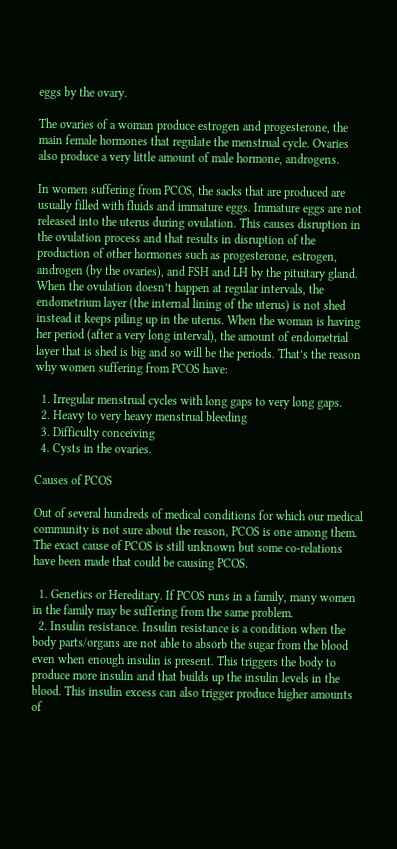eggs by the ovary.

The ovaries of a woman produce estrogen and progesterone, the main female hormones that regulate the menstrual cycle. Ovaries also produce a very little amount of male hormone, androgens.

In women suffering from PCOS, the sacks that are produced are usually filled with fluids and immature eggs. Immature eggs are not released into the uterus during ovulation. This causes disruption in the ovulation process and that results in disruption of the production of other hormones such as progesterone, estrogen, androgen (by the ovaries), and FSH and LH by the pituitary gland. When the ovulation doesn’t happen at regular intervals, the endometrium layer (the internal lining of the uterus) is not shed instead it keeps piling up in the uterus. When the woman is having her period (after a very long interval), the amount of endometrial layer that is shed is big and so will be the periods. That’s the reason why women suffering from PCOS have:

  1. Irregular menstrual cycles with long gaps to very long gaps.
  2. Heavy to very heavy menstrual bleeding
  3. Difficulty conceiving
  4. Cysts in the ovaries.

Causes of PCOS

Out of several hundreds of medical conditions for which our medical community is not sure about the reason, PCOS is one among them. The exact cause of PCOS is still unknown but some co-relations have been made that could be causing PCOS.

  1. Genetics or Hereditary. If PCOS runs in a family, many women in the family may be suffering from the same problem.
  2. Insulin resistance. Insulin resistance is a condition when the body parts/organs are not able to absorb the sugar from the blood even when enough insulin is present. This triggers the body to produce more insulin and that builds up the insulin levels in the blood. This insulin excess can also trigger produce higher amounts of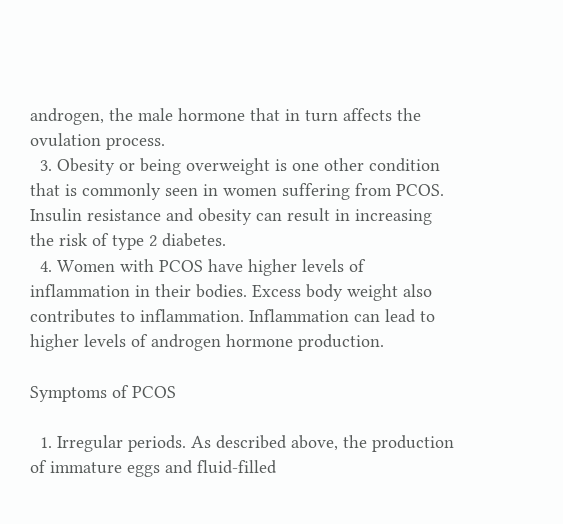androgen, the male hormone that in turn affects the ovulation process.
  3. Obesity or being overweight is one other condition that is commonly seen in women suffering from PCOS. Insulin resistance and obesity can result in increasing the risk of type 2 diabetes.
  4. Women with PCOS have higher levels of inflammation in their bodies. Excess body weight also contributes to inflammation. Inflammation can lead to higher levels of androgen hormone production.

Symptoms of PCOS

  1. Irregular periods. As described above, the production of immature eggs and fluid-filled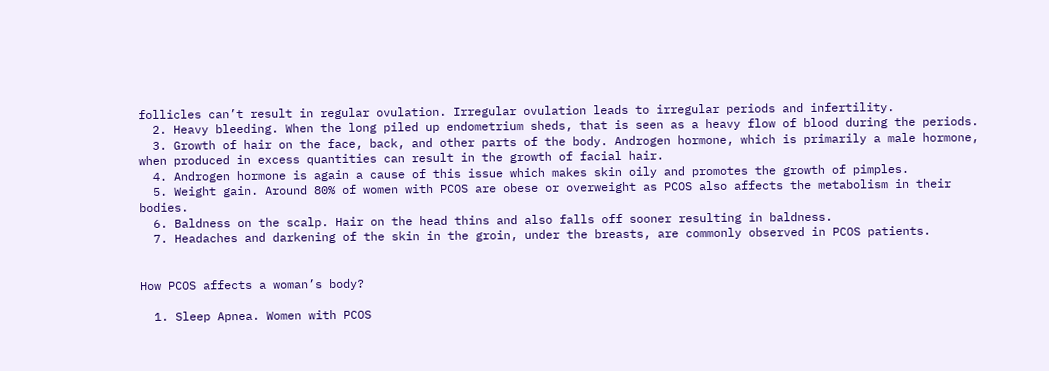follicles can’t result in regular ovulation. Irregular ovulation leads to irregular periods and infertility.
  2. Heavy bleeding. When the long piled up endometrium sheds, that is seen as a heavy flow of blood during the periods.
  3. Growth of hair on the face, back, and other parts of the body. Androgen hormone, which is primarily a male hormone, when produced in excess quantities can result in the growth of facial hair.
  4. Androgen hormone is again a cause of this issue which makes skin oily and promotes the growth of pimples.
  5. Weight gain. Around 80% of women with PCOS are obese or overweight as PCOS also affects the metabolism in their bodies.
  6. Baldness on the scalp. Hair on the head thins and also falls off sooner resulting in baldness.
  7. Headaches and darkening of the skin in the groin, under the breasts, are commonly observed in PCOS patients.


How PCOS affects a woman’s body?

  1. Sleep Apnea. Women with PCOS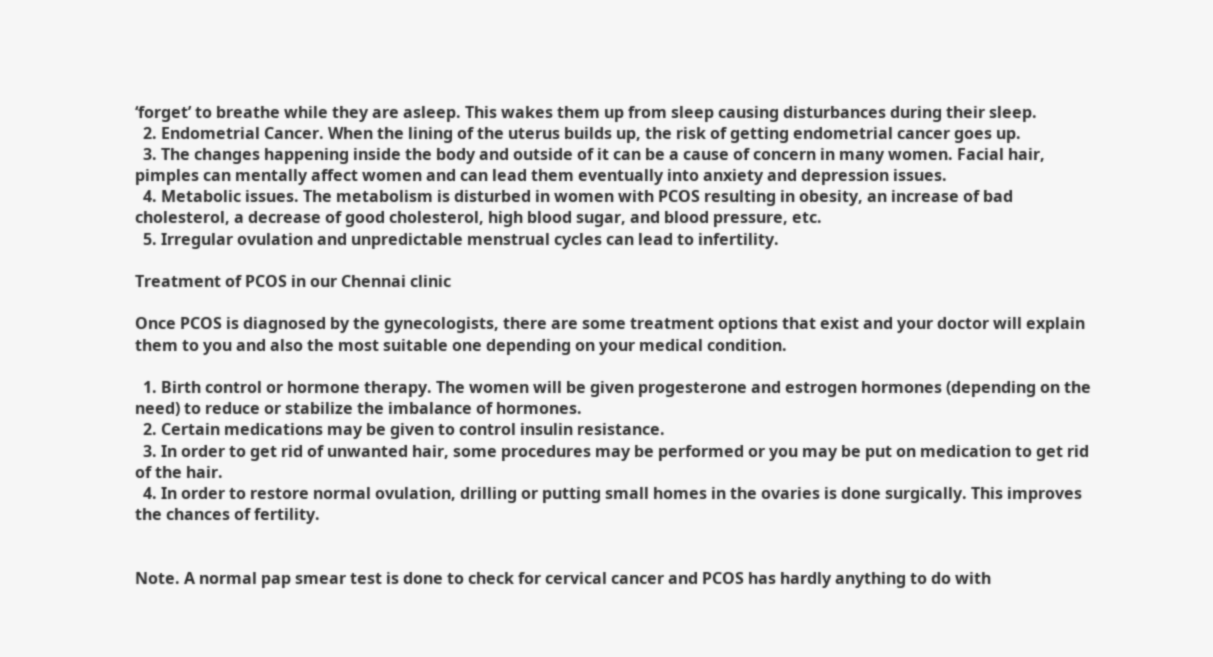‘forget’ to breathe while they are asleep. This wakes them up from sleep causing disturbances during their sleep.
  2. Endometrial Cancer. When the lining of the uterus builds up, the risk of getting endometrial cancer goes up.
  3. The changes happening inside the body and outside of it can be a cause of concern in many women. Facial hair, pimples can mentally affect women and can lead them eventually into anxiety and depression issues.
  4. Metabolic issues. The metabolism is disturbed in women with PCOS resulting in obesity, an increase of bad cholesterol, a decrease of good cholesterol, high blood sugar, and blood pressure, etc.
  5. Irregular ovulation and unpredictable menstrual cycles can lead to infertility.

Treatment of PCOS in our Chennai clinic

Once PCOS is diagnosed by the gynecologists, there are some treatment options that exist and your doctor will explain them to you and also the most suitable one depending on your medical condition.

  1. Birth control or hormone therapy. The women will be given progesterone and estrogen hormones (depending on the need) to reduce or stabilize the imbalance of hormones.
  2. Certain medications may be given to control insulin resistance.
  3. In order to get rid of unwanted hair, some procedures may be performed or you may be put on medication to get rid of the hair.
  4. In order to restore normal ovulation, drilling or putting small homes in the ovaries is done surgically. This improves the chances of fertility.


Note. A normal pap smear test is done to check for cervical cancer and PCOS has hardly anything to do with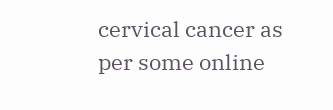cervical cancer as per some online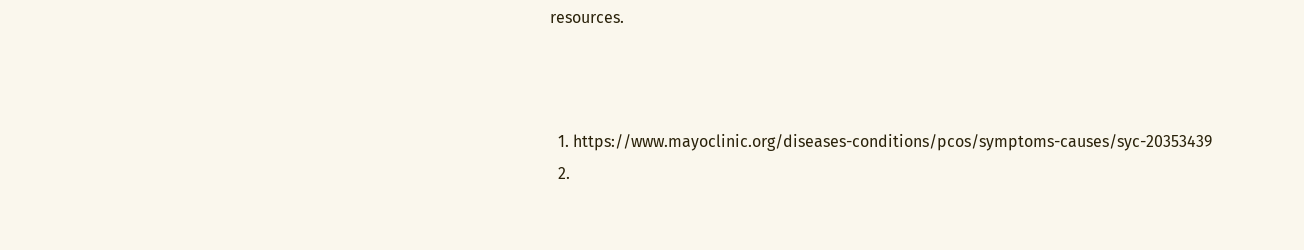resources.



  1. https://www.mayoclinic.org/diseases-conditions/pcos/symptoms-causes/syc-20353439
  2.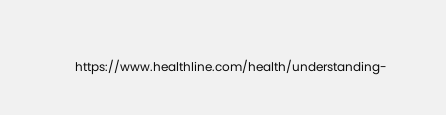https://www.healthline.com/health/understanding-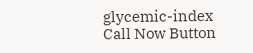glycemic-index
Call Now Button